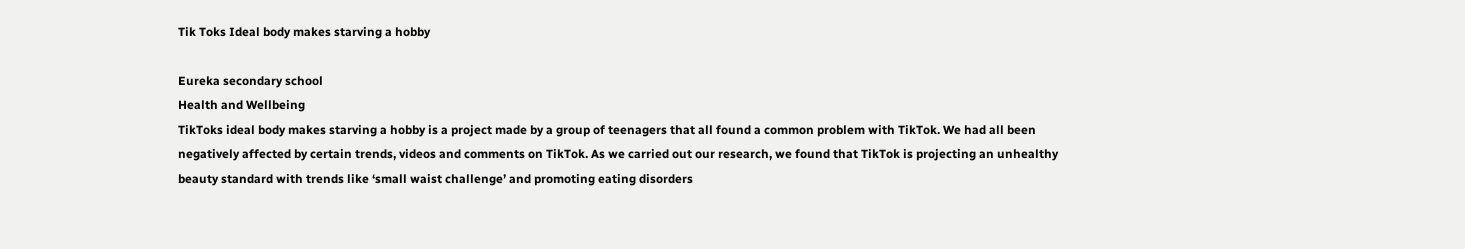Tik Toks Ideal body makes starving a hobby

Eureka secondary school
Health and Wellbeing
TikToks ideal body makes starving a hobby is a project made by a group of teenagers that all found a common problem with TikTok. We had all been negatively affected by certain trends, videos and comments on TikTok. As we carried out our research, we found that TikTok is projecting an unhealthy beauty standard with trends like ‘small waist challenge’ and promoting eating disorders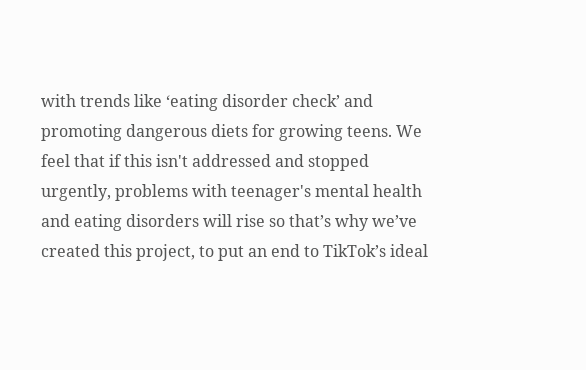with trends like ‘eating disorder check’ and promoting dangerous diets for growing teens. We feel that if this isn't addressed and stopped urgently, problems with teenager's mental health and eating disorders will rise so that’s why we’ve created this project, to put an end to TikTok’s ideal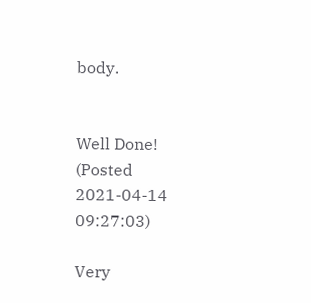body.


Well Done! (Posted 2021-04-14 09:27:03)

Very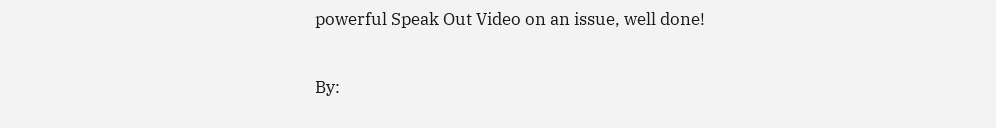powerful Speak Out Video on an issue, well done!

By: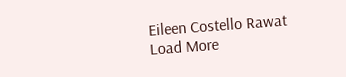Eileen Costello Rawat
Load More